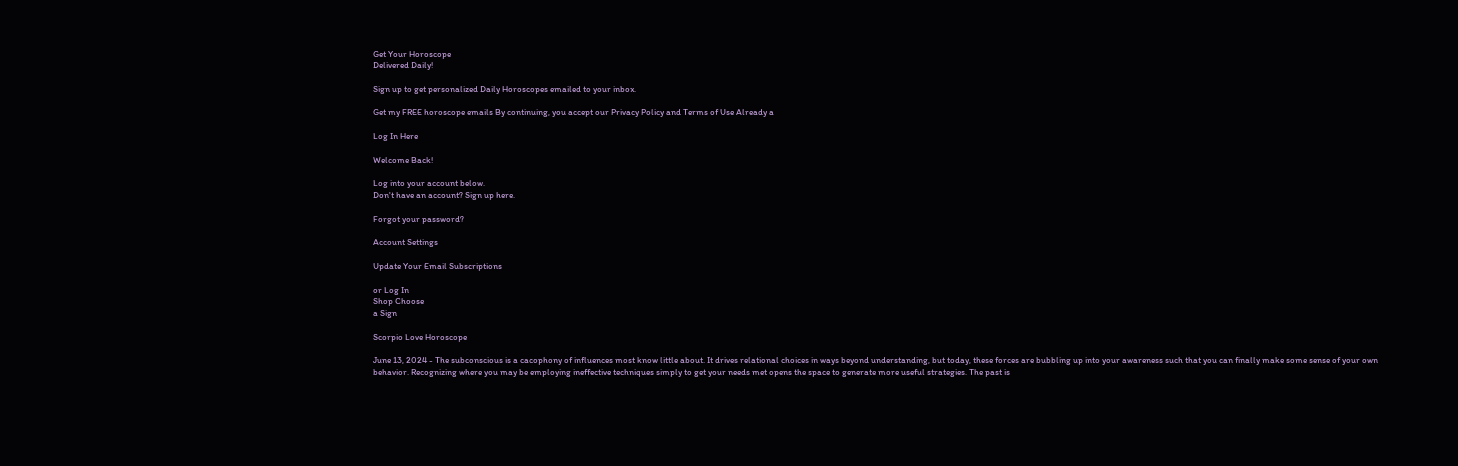Get Your Horoscope
Delivered Daily!

Sign up to get personalized Daily Horoscopes emailed to your inbox.

Get my FREE horoscope emails By continuing, you accept our Privacy Policy and Terms of Use Already a

Log In Here

Welcome Back!

Log into your account below.
Don't have an account? Sign up here.

Forgot your password?

Account Settings

Update Your Email Subscriptions

or Log In
Shop Choose
a Sign

Scorpio Love Horoscope

June 13, 2024 - The subconscious is a cacophony of influences most know little about. It drives relational choices in ways beyond understanding, but today, these forces are bubbling up into your awareness such that you can finally make some sense of your own behavior. Recognizing where you may be employing ineffective techniques simply to get your needs met opens the space to generate more useful strategies. The past is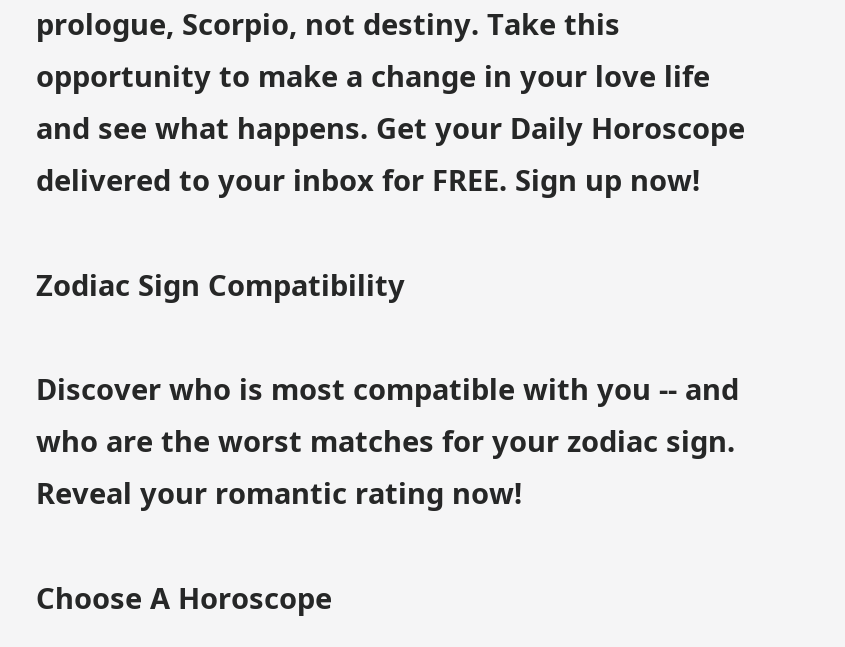prologue, Scorpio, not destiny. Take this opportunity to make a change in your love life and see what happens. Get your Daily Horoscope delivered to your inbox for FREE. Sign up now!

Zodiac Sign Compatibility

Discover who is most compatible with you -- and who are the worst matches for your zodiac sign. Reveal your romantic rating now!

Choose A Horoscope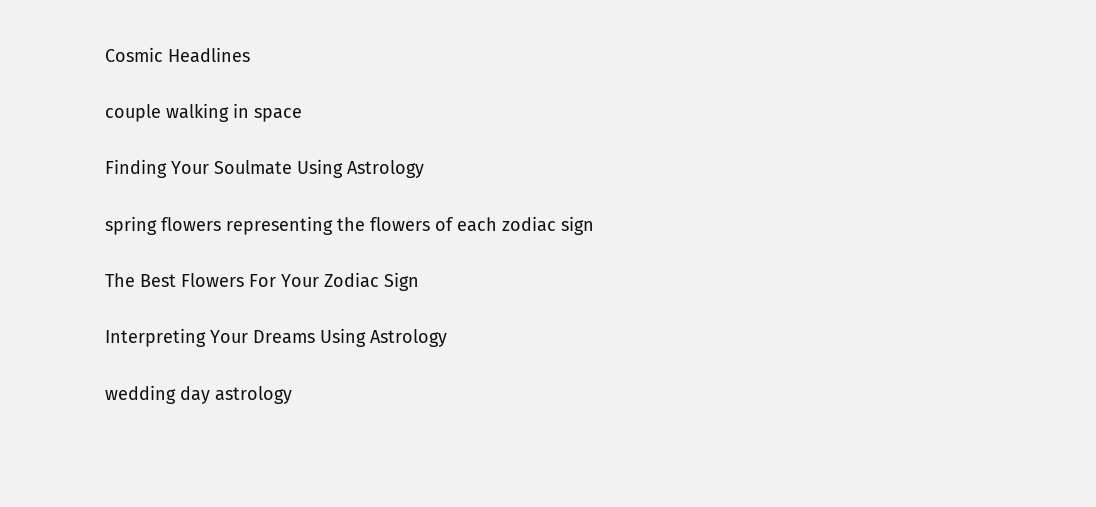Cosmic Headlines

couple walking in space

Finding Your Soulmate Using Astrology

spring flowers representing the flowers of each zodiac sign

The Best Flowers For Your Zodiac Sign

Interpreting Your Dreams Using Astrology

wedding day astrology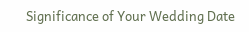Significance of Your Wedding Date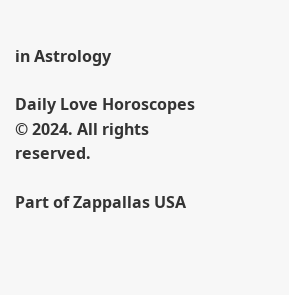in Astrology

Daily Love Horoscopes
© 2024. All rights reserved.

Part of Zappallas USA